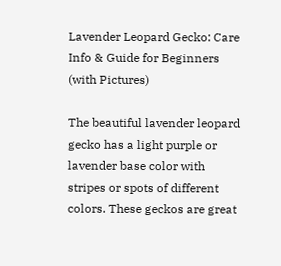Lavender Leopard Gecko: Care Info & Guide for Beginners (with Pictures)

The beautiful lavender leopard gecko has a light purple or lavender base color with stripes or spots of different colors. These geckos are great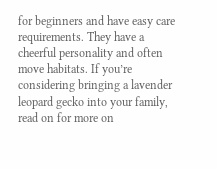for beginners and have easy care requirements. They have a cheerful personality and often move habitats. If you’re considering bringing a lavender leopard gecko into your family, read on for more on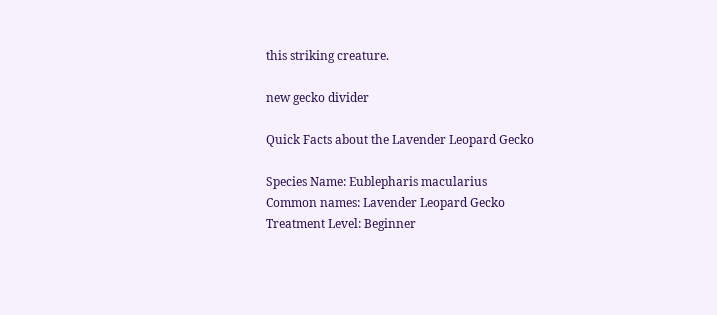this striking creature.

new gecko divider

Quick Facts about the Lavender Leopard Gecko

Species Name: Eublepharis macularius
Common names: Lavender Leopard Gecko
Treatment Level: Beginner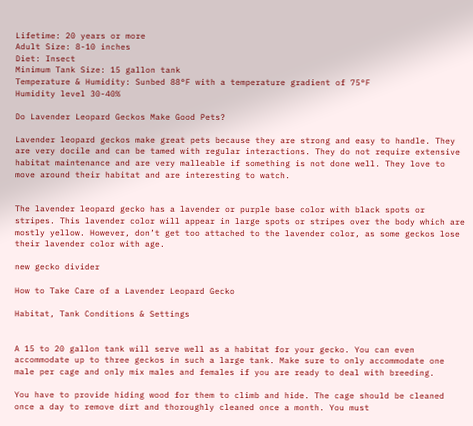Lifetime: 20 years or more
Adult Size: 8-10 inches
Diet: Insect
Minimum Tank Size: 15 gallon tank
Temperature & Humidity: Sunbed 88°F with a temperature gradient of 75°F
Humidity level 30-40%

Do Lavender Leopard Geckos Make Good Pets?

Lavender leopard geckos make great pets because they are strong and easy to handle. They are very docile and can be tamed with regular interactions. They do not require extensive habitat maintenance and are very malleable if something is not done well. They love to move around their habitat and are interesting to watch.


The lavender leopard gecko has a lavender or purple base color with black spots or stripes. This lavender color will appear in large spots or stripes over the body which are mostly yellow. However, don’t get too attached to the lavender color, as some geckos lose their lavender color with age.

new gecko divider

How to Take Care of a Lavender Leopard Gecko

Habitat, Tank Conditions & Settings


A 15 to 20 gallon tank will serve well as a habitat for your gecko. You can even accommodate up to three geckos in such a large tank. Make sure to only accommodate one male per cage and only mix males and females if you are ready to deal with breeding.

You have to provide hiding wood for them to climb and hide. The cage should be cleaned once a day to remove dirt and thoroughly cleaned once a month. You must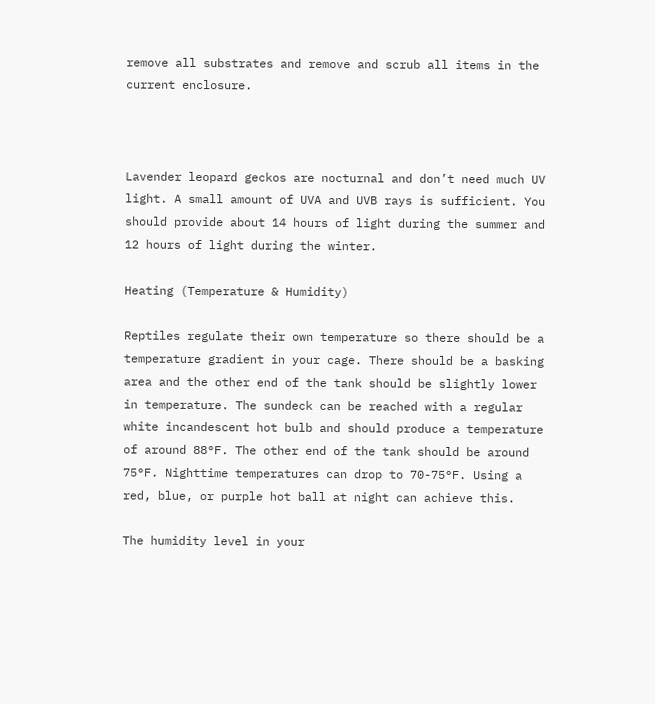remove all substrates and remove and scrub all items in the current enclosure.



Lavender leopard geckos are nocturnal and don’t need much UV light. A small amount of UVA and UVB rays is sufficient. You should provide about 14 hours of light during the summer and 12 hours of light during the winter.

Heating (Temperature & Humidity)

Reptiles regulate their own temperature so there should be a temperature gradient in your cage. There should be a basking area and the other end of the tank should be slightly lower in temperature. The sundeck can be reached with a regular white incandescent hot bulb and should produce a temperature of around 88°F. The other end of the tank should be around 75°F. Nighttime temperatures can drop to 70-75°F. Using a red, blue, or purple hot ball at night can achieve this.

The humidity level in your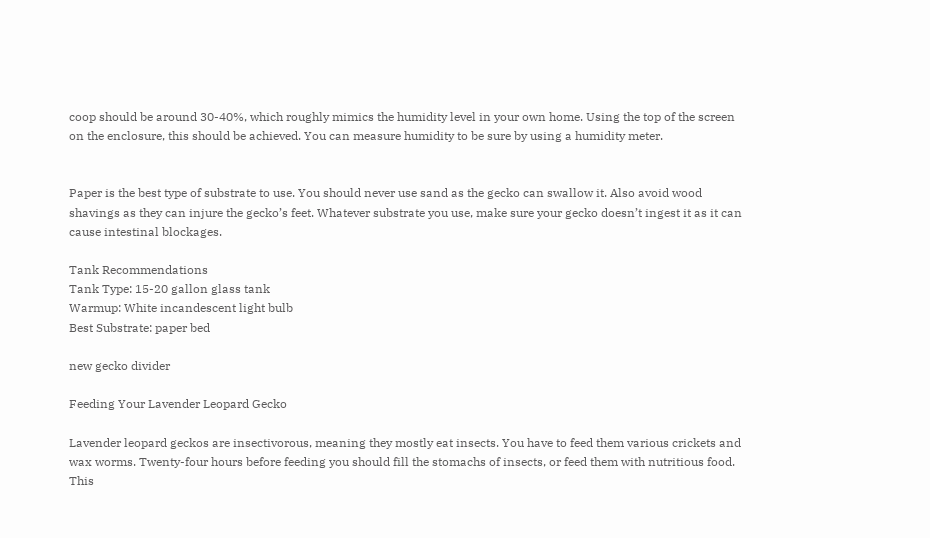coop should be around 30-40%, which roughly mimics the humidity level in your own home. Using the top of the screen on the enclosure, this should be achieved. You can measure humidity to be sure by using a humidity meter.


Paper is the best type of substrate to use. You should never use sand as the gecko can swallow it. Also avoid wood shavings as they can injure the gecko’s feet. Whatever substrate you use, make sure your gecko doesn’t ingest it as it can cause intestinal blockages.

Tank Recommendations
Tank Type: 15-20 gallon glass tank
Warmup: White incandescent light bulb
Best Substrate: paper bed

new gecko divider

Feeding Your Lavender Leopard Gecko

Lavender leopard geckos are insectivorous, meaning they mostly eat insects. You have to feed them various crickets and wax worms. Twenty-four hours before feeding you should fill the stomachs of insects, or feed them with nutritious food. This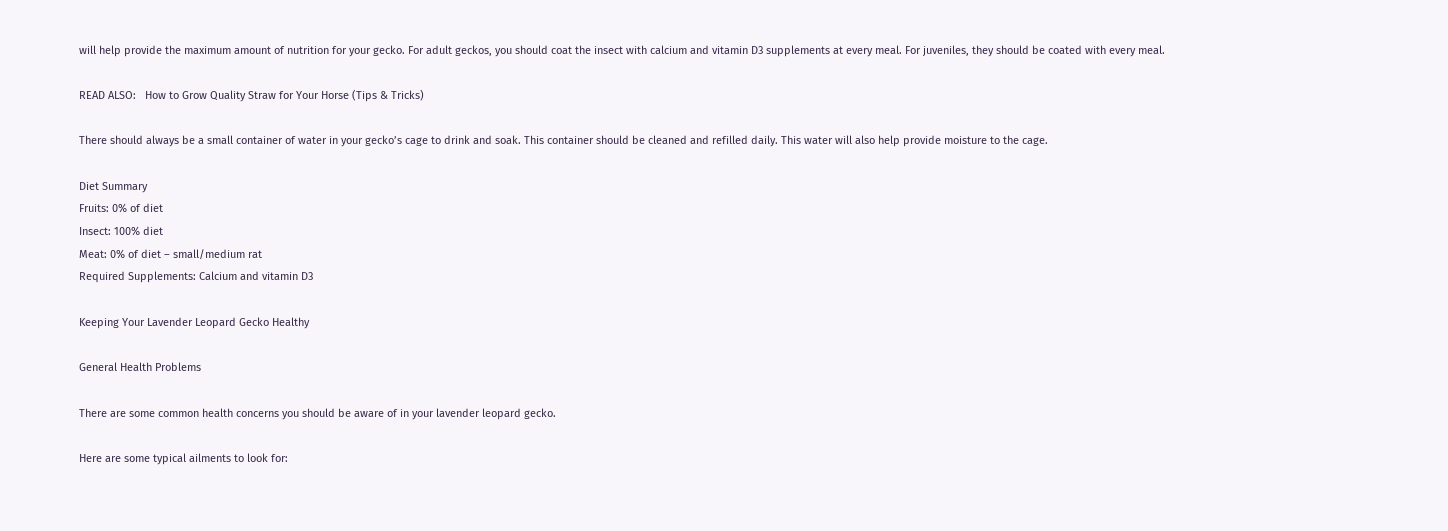will help provide the maximum amount of nutrition for your gecko. For adult geckos, you should coat the insect with calcium and vitamin D3 supplements at every meal. For juveniles, they should be coated with every meal.

READ ALSO:   How to Grow Quality Straw for Your Horse (Tips & Tricks)

There should always be a small container of water in your gecko’s cage to drink and soak. This container should be cleaned and refilled daily. This water will also help provide moisture to the cage.

Diet Summary
Fruits: 0% of diet
Insect: 100% diet
Meat: 0% of diet – small/medium rat
Required Supplements: Calcium and vitamin D3

Keeping Your Lavender Leopard Gecko Healthy

General Health Problems

There are some common health concerns you should be aware of in your lavender leopard gecko.

Here are some typical ailments to look for: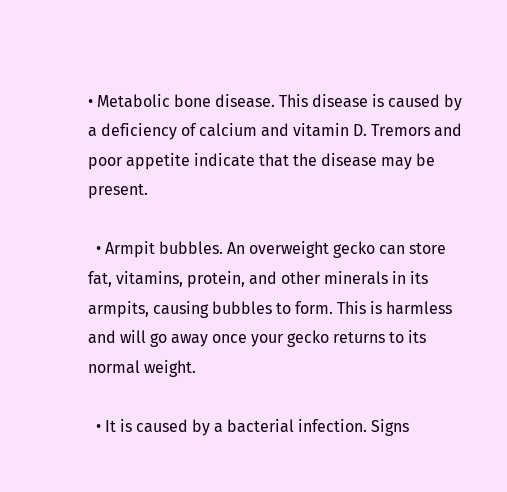• Metabolic bone disease. This disease is caused by a deficiency of calcium and vitamin D. Tremors and poor appetite indicate that the disease may be present.

  • Armpit bubbles. An overweight gecko can store fat, vitamins, protein, and other minerals in its armpits, causing bubbles to form. This is harmless and will go away once your gecko returns to its normal weight.

  • It is caused by a bacterial infection. Signs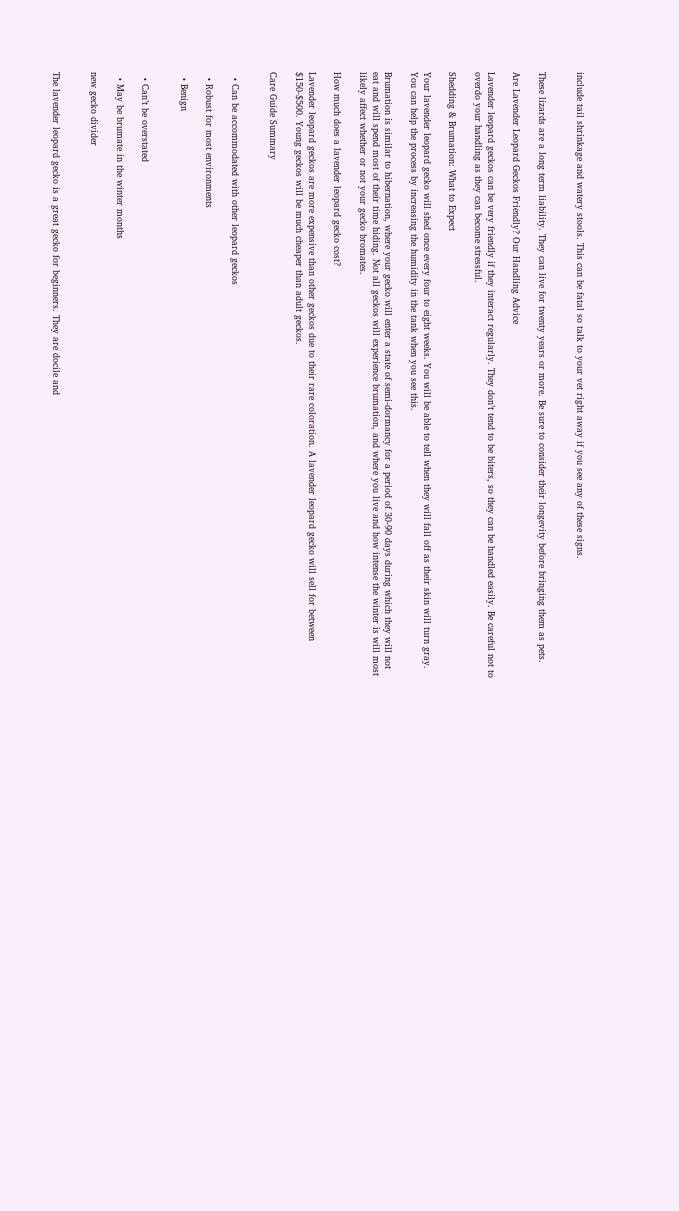include tail shrinkage and watery stools. This can be fatal so talk to your vet right away if you see any of these signs.


These lizards are a long term liability. They can live for twenty years or more. Be sure to consider their longevity before bringing them as pets.

Are Lavender Leopard Geckos Friendly? Our Handling Advice

Lavender leopard geckos can be very friendly if they interact regularly. They don’t tend to be biters, so they can be handled easily. Be careful not to overdo your handling as they can become stressful.

Shedding & Brumation: What to Expect

Your lavender leopard gecko will shed once every four to eight weeks. You will be able to tell when they will fall off as their skin will turn gray. You can help the process by increasing the humidity in the tank when you see this.

Brumation is similar to hibernation, where your gecko will enter a state of semi-dormancy for a period of 30-90 days during which they will not eat and will spend most of their time hiding. Not all geckos will experience brumation, and where you live and how intense the winter is will most likely affect whether or not your gecko bromates.

How much does a lavender leopard gecko cost?

Lavender leopard geckos are more expensive than other geckos due to their rare coloration. A lavender leopard gecko will sell for between $150-$500. Young geckos will be much cheaper than adult geckos.

Care Guide Summary


  • Can be accommodated with other leopard geckos

  • Robust for most environments

  • Benign


  • Can’t be overstated

  • May be brumate in the winter months

new gecko divider


The lavender leopard gecko is a great gecko for beginners. They are docile and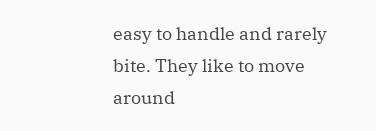easy to handle and rarely bite. They like to move around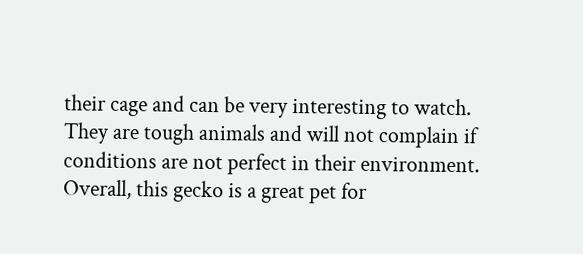their cage and can be very interesting to watch. They are tough animals and will not complain if conditions are not perfect in their environment. Overall, this gecko is a great pet for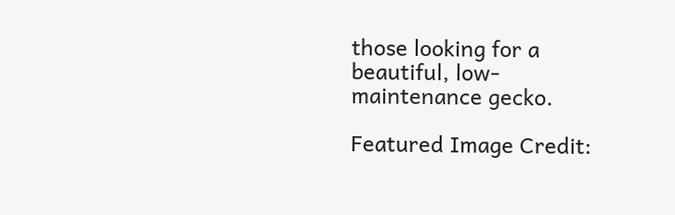those looking for a beautiful, low-maintenance gecko.

Featured Image Credit: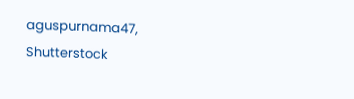aguspurnama47, Shutterstock